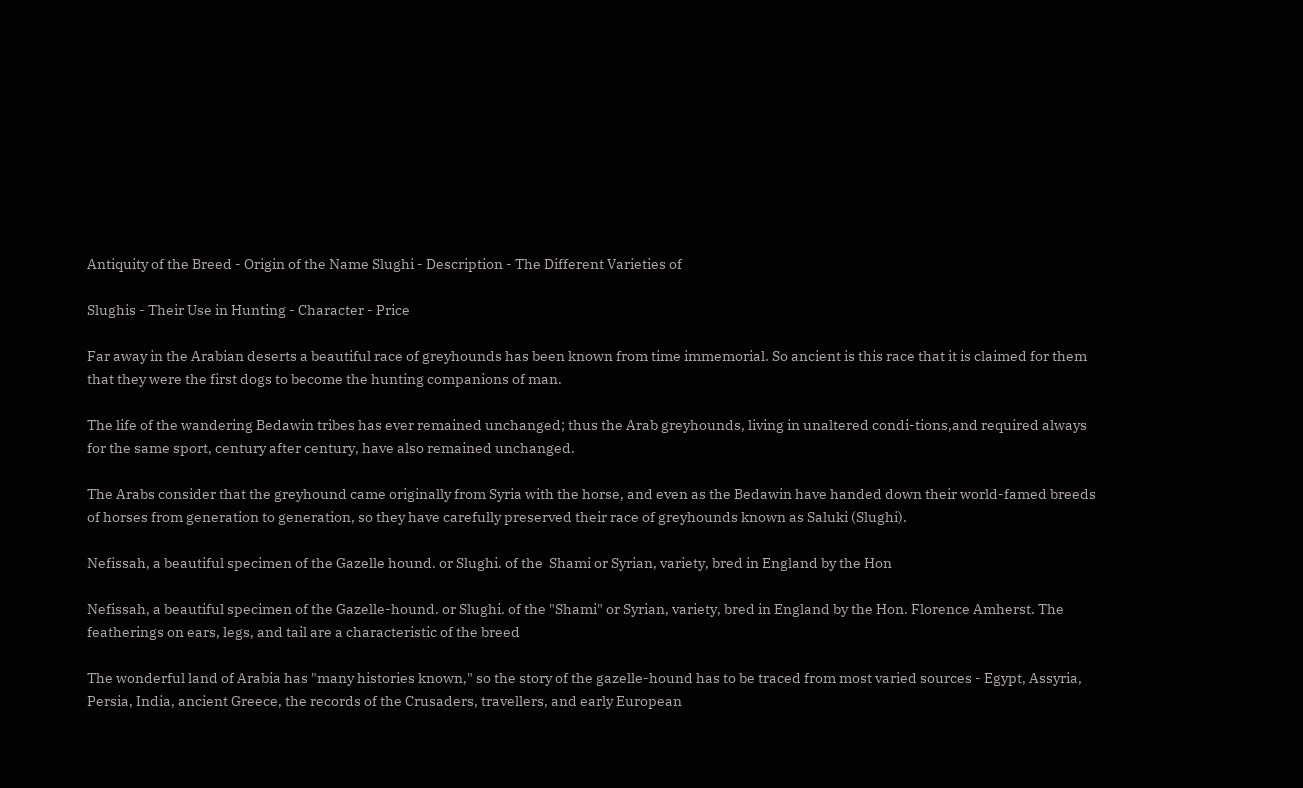Antiquity of the Breed - Origin of the Name Slughi - Description - The Different Varieties of

Slughis - Their Use in Hunting - Character - Price

Far away in the Arabian deserts a beautiful race of greyhounds has been known from time immemorial. So ancient is this race that it is claimed for them that they were the first dogs to become the hunting companions of man.

The life of the wandering Bedawin tribes has ever remained unchanged; thus the Arab greyhounds, living in unaltered condi-tions,and required always for the same sport, century after century, have also remained unchanged.

The Arabs consider that the greyhound came originally from Syria with the horse, and even as the Bedawin have handed down their world-famed breeds of horses from generation to generation, so they have carefully preserved their race of greyhounds known as Saluki (Slughi).

Nefissah, a beautiful specimen of the Gazelle hound. or Slughi. of the  Shami or Syrian, variety, bred in England by the Hon

Nefissah, a beautiful specimen of the Gazelle-hound. or Slughi. of the "Shami" or Syrian, variety, bred in England by the Hon. Florence Amherst. The featherings on ears, legs, and tail are a characteristic of the breed

The wonderful land of Arabia has "many histories known," so the story of the gazelle-hound has to be traced from most varied sources - Egypt, Assyria, Persia, India, ancient Greece, the records of the Crusaders, travellers, and early European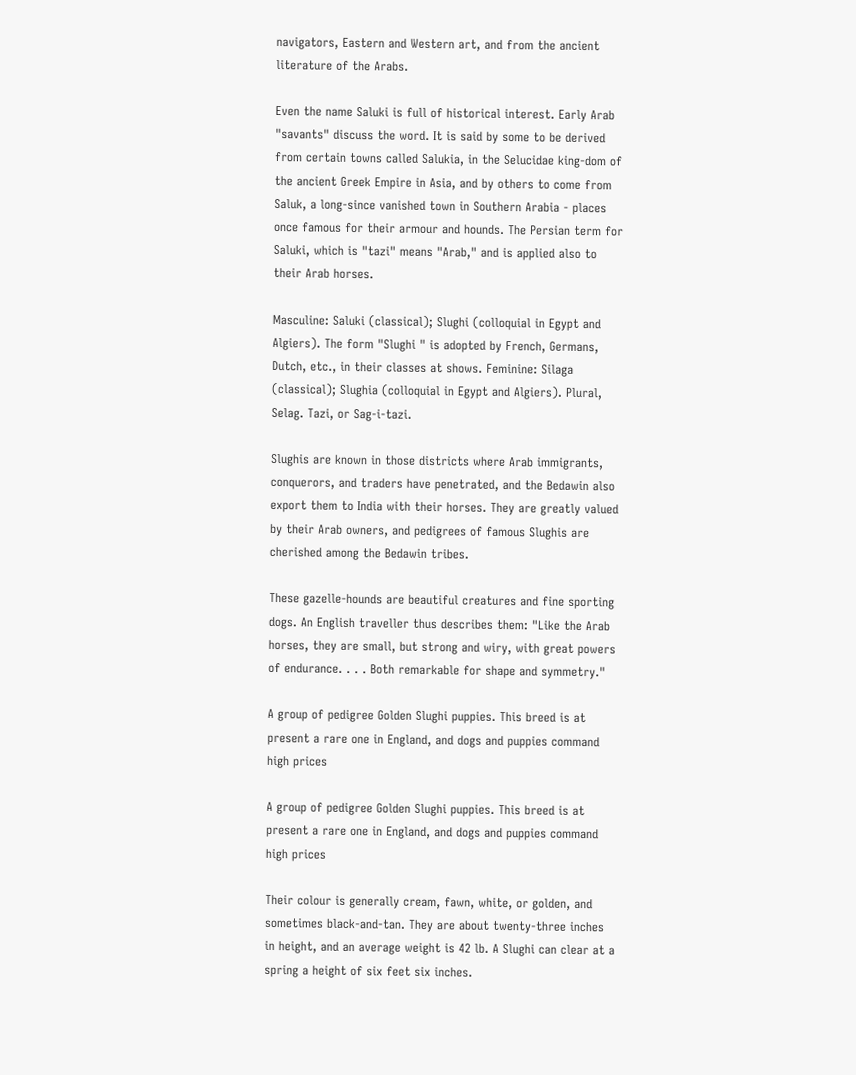navigators, Eastern and Western art, and from the ancient literature of the Arabs.

Even the name Saluki is full of historical interest. Early Arab "savants" discuss the word. It is said by some to be derived from certain towns called Salukia, in the Selucidae king-dom of the ancient Greek Empire in Asia, and by others to come from Saluk, a long-since vanished town in Southern Arabia - places once famous for their armour and hounds. The Persian term for Saluki, which is "tazi" means "Arab," and is applied also to their Arab horses.

Masculine: Saluki (classical); Slughi (colloquial in Egypt and Algiers). The form "Slughi " is adopted by French, Germans, Dutch, etc., in their classes at shows. Feminine: Silaga (classical); Slughia (colloquial in Egypt and Algiers). Plural, Selag. Tazi, or Sag-i-tazi.

Slughis are known in those districts where Arab immigrants, conquerors, and traders have penetrated, and the Bedawin also export them to India with their horses. They are greatly valued by their Arab owners, and pedigrees of famous Slughis are cherished among the Bedawin tribes.

These gazelle-hounds are beautiful creatures and fine sporting dogs. An English traveller thus describes them: "Like the Arab horses, they are small, but strong and wiry, with great powers of endurance. . . . Both remarkable for shape and symmetry."

A group of pedigree Golden Slughi puppies. This breed is at present a rare one in England, and dogs and puppies command high prices

A group of pedigree Golden Slughi puppies. This breed is at present a rare one in England, and dogs and puppies command high prices

Their colour is generally cream, fawn, white, or golden, and sometimes black-and-tan. They are about twenty-three inches in height, and an average weight is 42 lb. A Slughi can clear at a spring a height of six feet six inches.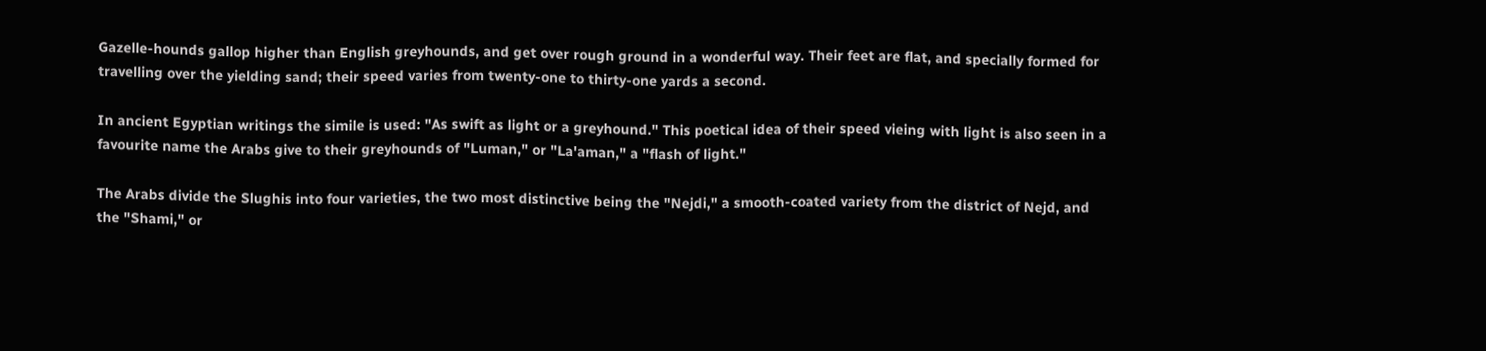Gazelle-hounds gallop higher than English greyhounds, and get over rough ground in a wonderful way. Their feet are flat, and specially formed for travelling over the yielding sand; their speed varies from twenty-one to thirty-one yards a second.

In ancient Egyptian writings the simile is used: "As swift as light or a greyhound." This poetical idea of their speed vieing with light is also seen in a favourite name the Arabs give to their greyhounds of "Luman," or "La'aman," a "flash of light."

The Arabs divide the Slughis into four varieties, the two most distinctive being the "Nejdi," a smooth-coated variety from the district of Nejd, and the "Shami," or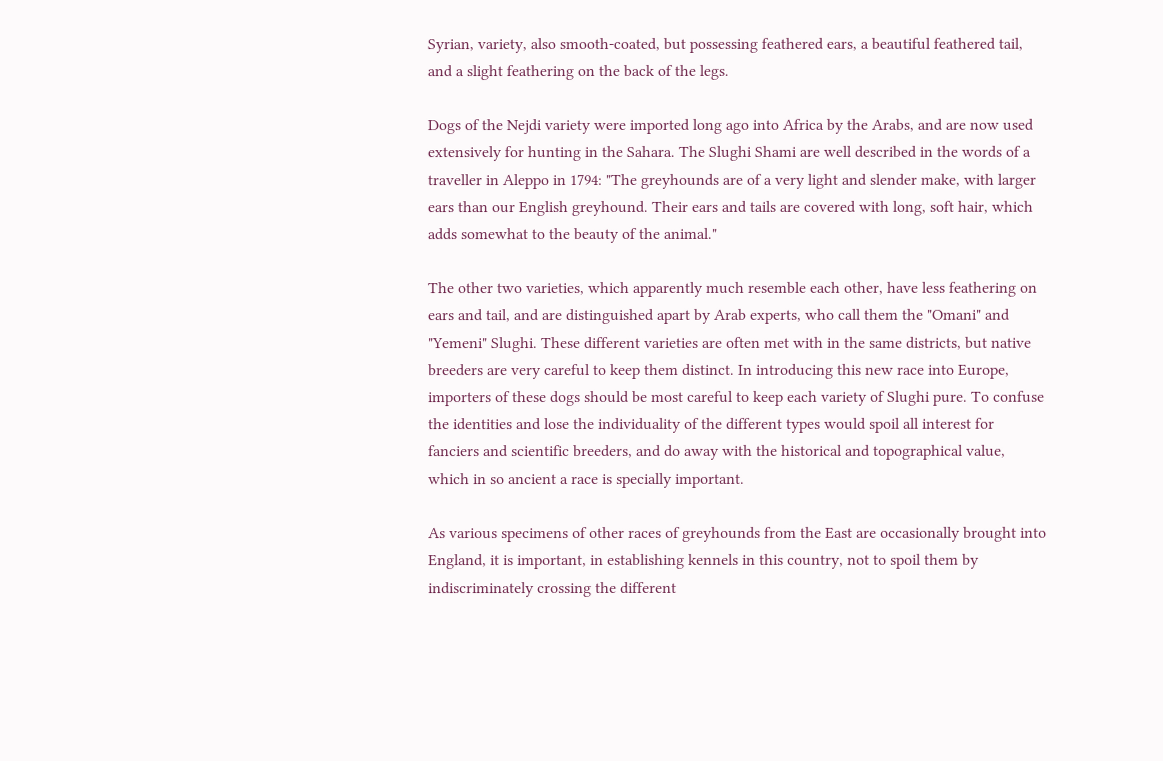Syrian, variety, also smooth-coated, but possessing feathered ears, a beautiful feathered tail, and a slight feathering on the back of the legs.

Dogs of the Nejdi variety were imported long ago into Africa by the Arabs, and are now used extensively for hunting in the Sahara. The Slughi Shami are well described in the words of a traveller in Aleppo in 1794: "The greyhounds are of a very light and slender make, with larger ears than our English greyhound. Their ears and tails are covered with long, soft hair, which adds somewhat to the beauty of the animal."

The other two varieties, which apparently much resemble each other, have less feathering on ears and tail, and are distinguished apart by Arab experts, who call them the "Omani" and "Yemeni" Slughi. These different varieties are often met with in the same districts, but native breeders are very careful to keep them distinct. In introducing this new race into Europe, importers of these dogs should be most careful to keep each variety of Slughi pure. To confuse the identities and lose the individuality of the different types would spoil all interest for fanciers and scientific breeders, and do away with the historical and topographical value, which in so ancient a race is specially important.

As various specimens of other races of greyhounds from the East are occasionally brought into England, it is important, in establishing kennels in this country, not to spoil them by indiscriminately crossing the different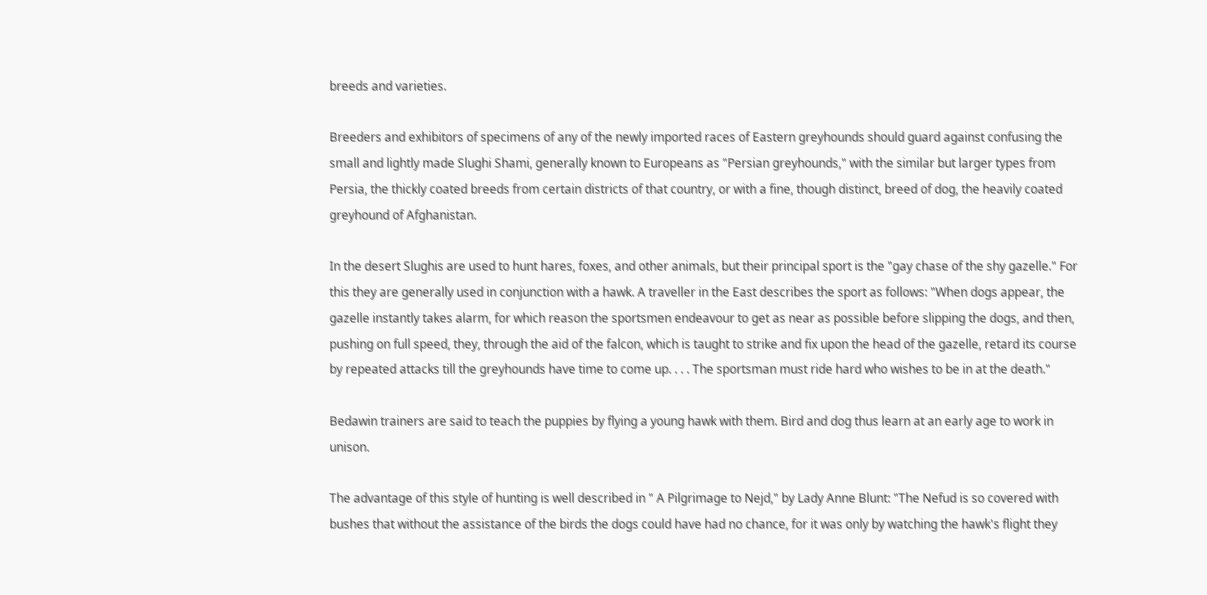breeds and varieties.

Breeders and exhibitors of specimens of any of the newly imported races of Eastern greyhounds should guard against confusing the small and lightly made Slughi Shami, generally known to Europeans as "Persian greyhounds," with the similar but larger types from Persia, the thickly coated breeds from certain districts of that country, or with a fine, though distinct, breed of dog, the heavily coated greyhound of Afghanistan.

In the desert Slughis are used to hunt hares, foxes, and other animals, but their principal sport is the "gay chase of the shy gazelle." For this they are generally used in conjunction with a hawk. A traveller in the East describes the sport as follows: "When dogs appear, the gazelle instantly takes alarm, for which reason the sportsmen endeavour to get as near as possible before slipping the dogs, and then, pushing on full speed, they, through the aid of the falcon, which is taught to strike and fix upon the head of the gazelle, retard its course by repeated attacks till the greyhounds have time to come up. . . . The sportsman must ride hard who wishes to be in at the death."

Bedawin trainers are said to teach the puppies by flying a young hawk with them. Bird and dog thus learn at an early age to work in unison.

The advantage of this style of hunting is well described in " A Pilgrimage to Nejd," by Lady Anne Blunt: "The Nefud is so covered with bushes that without the assistance of the birds the dogs could have had no chance, for it was only by watching the hawk's flight they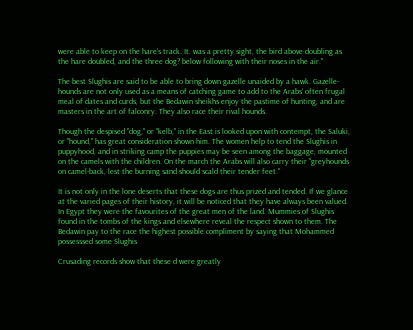were able to keep on the hare's track. It. was a pretty sight, the bird above doubling as the hare doubled, and the three dog? below following with their noses in the air."

The best Slughis are said to be able to bring down gazelle unaided by a hawk. Gazelle-hounds are not only used as a means of catching game to add to the Arabs' often frugal meal of dates and curds, but the Bedawin sheikhs enjoy the pastime of hunting, and are masters in the art of falconry. They also race their rival hounds.

Though the despised "dog," or "kelb," in the East is looked upon with contempt, the Saluki, or "hound," has great consideration shown him. The women help to tend the Slughis in puppyhood, and in striking camp the puppies may be seen among the baggage, mounted on the camels with the children. On the march the Arabs will also carry their "greyhounds on camel-back, lest the burning sand should scald their tender feet."

It is not only in the lone deserts that these dogs are thus prized and tended. If we glance at the varied pages of their history, it will be noticed that they have always been valued. In Egypt they were the favourites of the great men of the land. Mummies of Slughis found in the tombs of the kings and elsewhere reveal the respect shown to them. The Bedawin pay to the race the highest possible compliment by saying that Mohammed possesssed some Slughis

Crusading records show that these d were greatly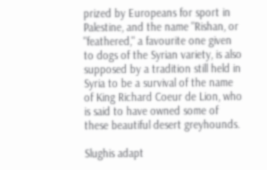prized by Europeans for sport in Palestine, and the name "Rishan, or "feathered," a favourite one given to dogs of the Syrian variety, is also supposed by a tradition still held in Syria to be a survival of the name of King Richard Coeur de Lion, who is said to have owned some of these beautiful desert greyhounds.

Slughis adapt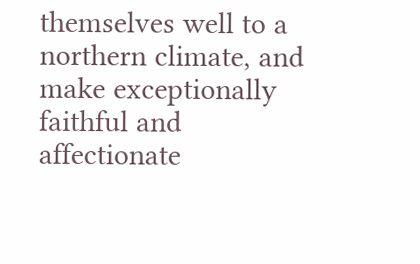themselves well to a northern climate, and make exceptionally faithful and affectionate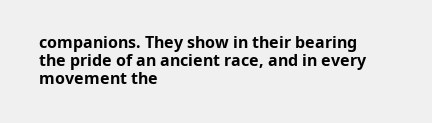companions. They show in their bearing the pride of an ancient race, and in every movement the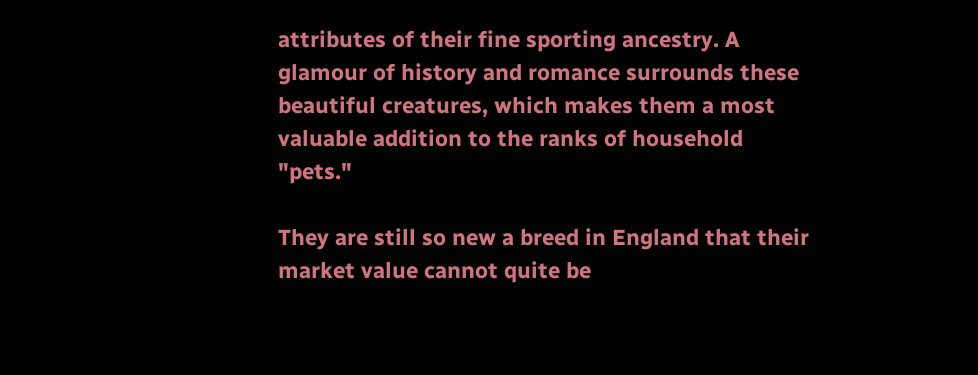attributes of their fine sporting ancestry. A glamour of history and romance surrounds these beautiful creatures, which makes them a most valuable addition to the ranks of household "pets."

They are still so new a breed in England that their market value cannot quite be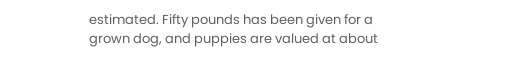estimated. Fifty pounds has been given for a grown dog, and puppies are valued at about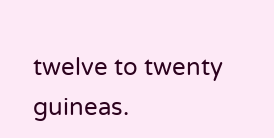twelve to twenty guineas.